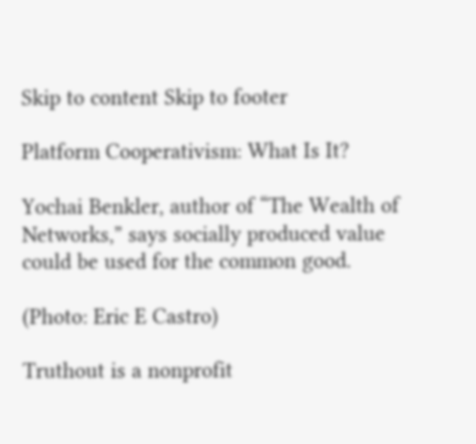Skip to content Skip to footer

Platform Cooperativism: What Is It?

Yochai Benkler, author of “The Wealth of Networks,” says socially produced value could be used for the common good.

(Photo: Eric E Castro)

Truthout is a nonprofit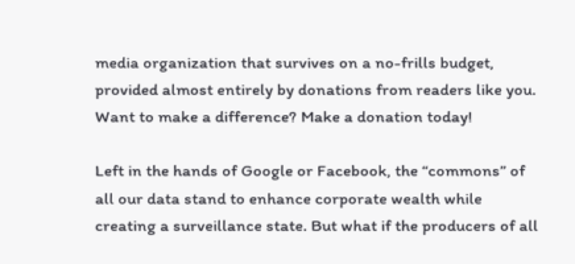media organization that survives on a no-frills budget, provided almost entirely by donations from readers like you. Want to make a difference? Make a donation today!

Left in the hands of Google or Facebook, the “commons” of all our data stand to enhance corporate wealth while creating a surveillance state. But what if the producers of all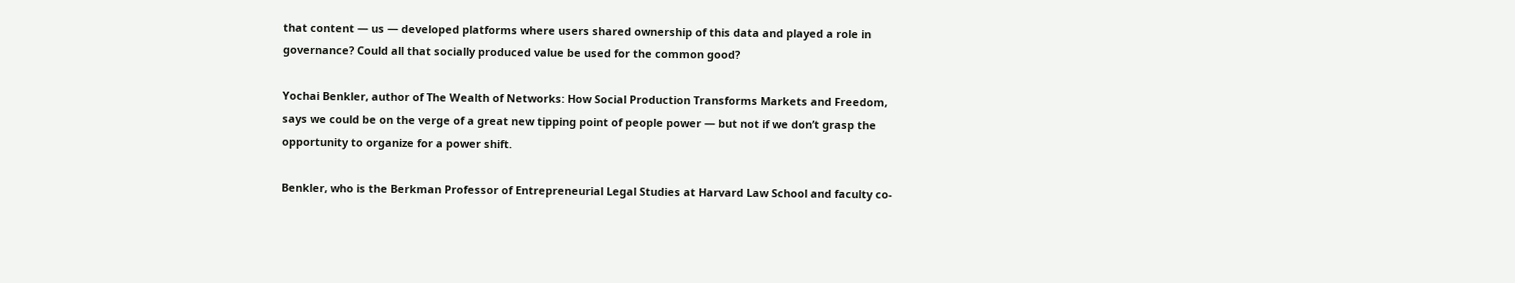that content — us — developed platforms where users shared ownership of this data and played a role in governance? Could all that socially produced value be used for the common good?

Yochai Benkler, author of The Wealth of Networks: How Social Production Transforms Markets and Freedom, says we could be on the verge of a great new tipping point of people power — but not if we don’t grasp the opportunity to organize for a power shift.

Benkler, who is the Berkman Professor of Entrepreneurial Legal Studies at Harvard Law School and faculty co-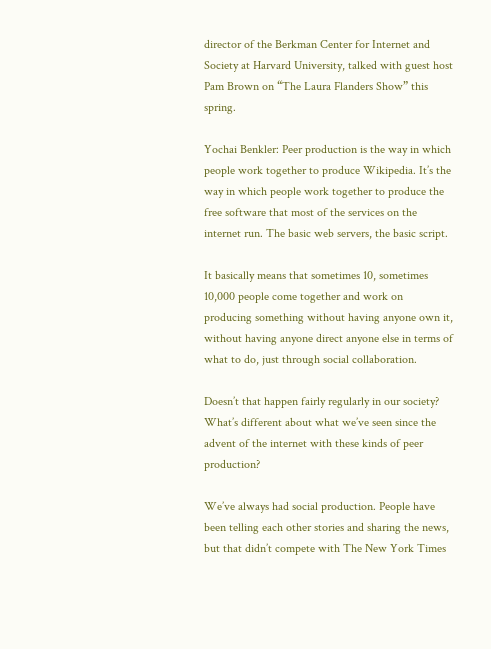director of the Berkman Center for Internet and Society at Harvard University, talked with guest host Pam Brown on “The Laura Flanders Show” this spring.

Yochai Benkler: Peer production is the way in which people work together to produce Wikipedia. It’s the way in which people work together to produce the free software that most of the services on the internet run. The basic web servers, the basic script.

It basically means that sometimes 10, sometimes 10,000 people come together and work on producing something without having anyone own it, without having anyone direct anyone else in terms of what to do, just through social collaboration.

Doesn’t that happen fairly regularly in our society? What’s different about what we’ve seen since the advent of the internet with these kinds of peer production?

We’ve always had social production. People have been telling each other stories and sharing the news, but that didn’t compete with The New York Times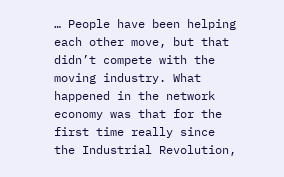… People have been helping each other move, but that didn’t compete with the moving industry. What happened in the network economy was that for the first time really since the Industrial Revolution,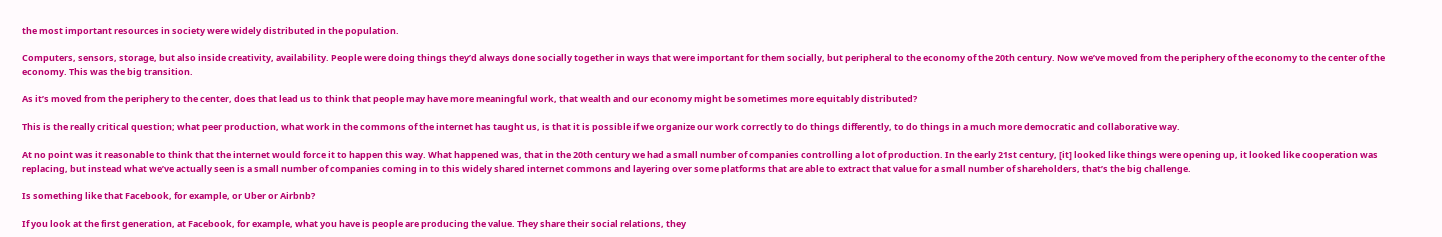the most important resources in society were widely distributed in the population.

Computers, sensors, storage, but also inside creativity, availability. People were doing things they’d always done socially together in ways that were important for them socially, but peripheral to the economy of the 20th century. Now we’ve moved from the periphery of the economy to the center of the economy. This was the big transition.

As it’s moved from the periphery to the center, does that lead us to think that people may have more meaningful work, that wealth and our economy might be sometimes more equitably distributed?

This is the really critical question; what peer production, what work in the commons of the internet has taught us, is that it is possible if we organize our work correctly to do things differently, to do things in a much more democratic and collaborative way.

At no point was it reasonable to think that the internet would force it to happen this way. What happened was, that in the 20th century we had a small number of companies controlling a lot of production. In the early 21st century, [it] looked like things were opening up, it looked like cooperation was replacing, but instead what we’ve actually seen is a small number of companies coming in to this widely shared internet commons and layering over some platforms that are able to extract that value for a small number of shareholders, that’s the big challenge.

Is something like that Facebook, for example, or Uber or Airbnb?

If you look at the first generation, at Facebook, for example, what you have is people are producing the value. They share their social relations, they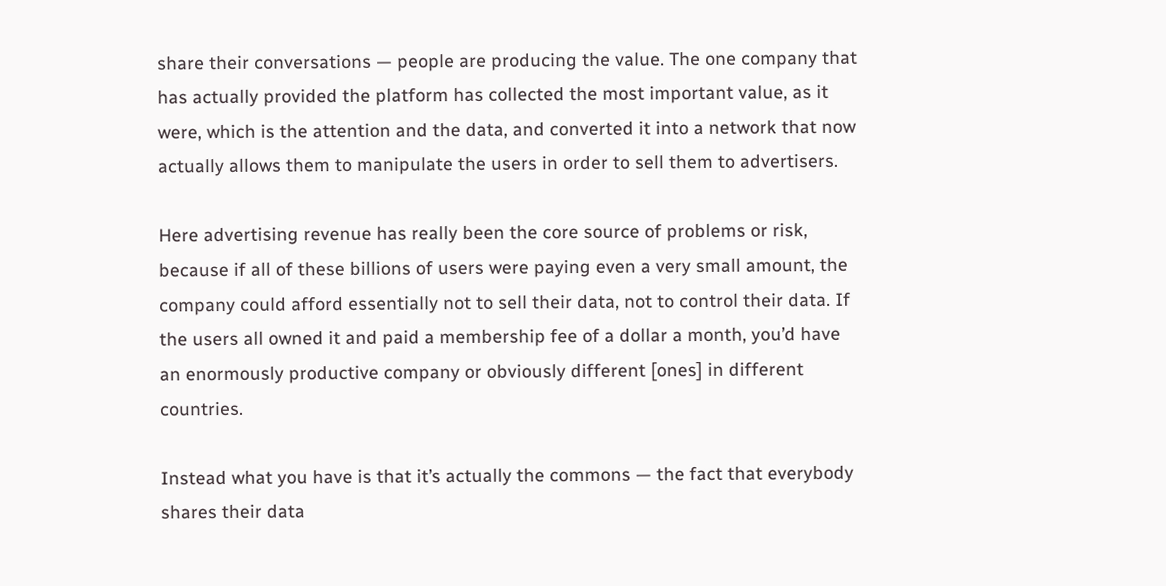share their conversations — people are producing the value. The one company that has actually provided the platform has collected the most important value, as it were, which is the attention and the data, and converted it into a network that now actually allows them to manipulate the users in order to sell them to advertisers.

Here advertising revenue has really been the core source of problems or risk, because if all of these billions of users were paying even a very small amount, the company could afford essentially not to sell their data, not to control their data. If the users all owned it and paid a membership fee of a dollar a month, you’d have an enormously productive company or obviously different [ones] in different countries.

Instead what you have is that it’s actually the commons — the fact that everybody shares their data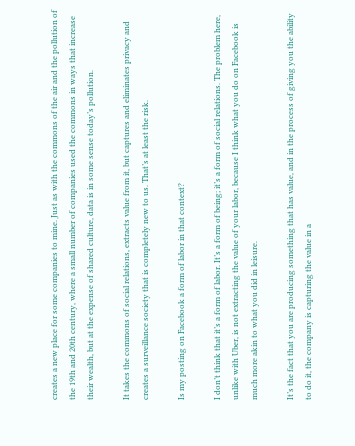creates a new place for some companies to mine. Just as with the commons of the air and the pollution of the 19th and 20th century, where a small number of companies used the commons in ways that increase their wealth, but at the expense of shared culture, data is in some sense today’s pollution.

It takes the commons of social relations, extracts value from it, but captures and eliminates privacy and creates a surveillance society that is completely new to us. That’s at least the risk.

Is my posting on Facebook a form of labor in that context?

I don’t think that it’s a form of labor. It’s a form of being; it’s a form of social relations. The problem here, unlike with Uber, is not extracting the value of your labor, because I think what you do on Facebook is much more akin to what you did in leisure.

It’s the fact that you are producing something that has value, and in the process of giving you the ability to do it, the company is capturing the value in a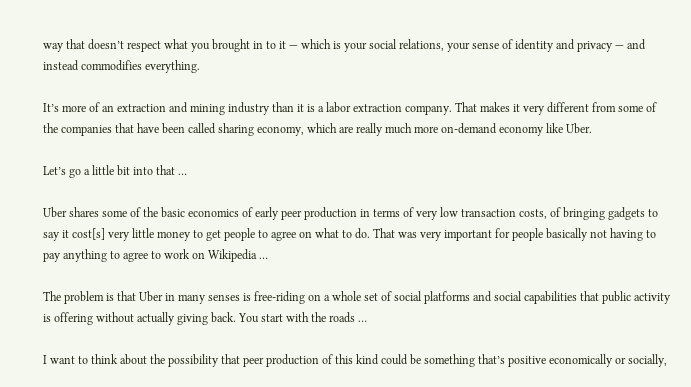way that doesn’t respect what you brought in to it — which is your social relations, your sense of identity and privacy — and instead commodifies everything.

It’s more of an extraction and mining industry than it is a labor extraction company. That makes it very different from some of the companies that have been called sharing economy, which are really much more on-demand economy like Uber.

Let’s go a little bit into that …

Uber shares some of the basic economics of early peer production in terms of very low transaction costs, of bringing gadgets to say it cost[s] very little money to get people to agree on what to do. That was very important for people basically not having to pay anything to agree to work on Wikipedia …

The problem is that Uber in many senses is free-riding on a whole set of social platforms and social capabilities that public activity is offering without actually giving back. You start with the roads …

I want to think about the possibility that peer production of this kind could be something that’s positive economically or socially,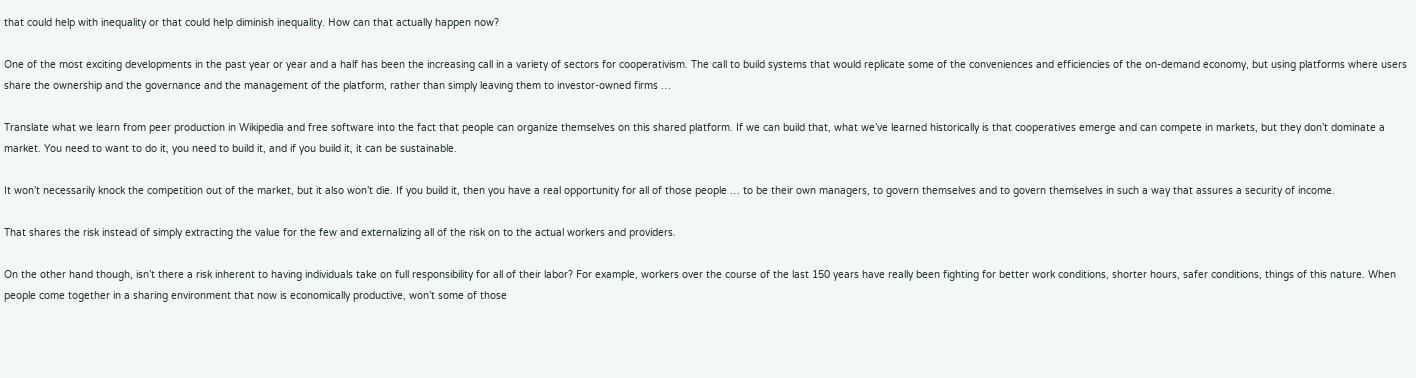that could help with inequality or that could help diminish inequality. How can that actually happen now?

One of the most exciting developments in the past year or year and a half has been the increasing call in a variety of sectors for cooperativism. The call to build systems that would replicate some of the conveniences and efficiencies of the on-demand economy, but using platforms where users share the ownership and the governance and the management of the platform, rather than simply leaving them to investor-owned firms …

Translate what we learn from peer production in Wikipedia and free software into the fact that people can organize themselves on this shared platform. If we can build that, what we’ve learned historically is that cooperatives emerge and can compete in markets, but they don’t dominate a market. You need to want to do it, you need to build it, and if you build it, it can be sustainable.

It won’t necessarily knock the competition out of the market, but it also won’t die. If you build it, then you have a real opportunity for all of those people … to be their own managers, to govern themselves and to govern themselves in such a way that assures a security of income.

That shares the risk instead of simply extracting the value for the few and externalizing all of the risk on to the actual workers and providers.

On the other hand though, isn’t there a risk inherent to having individuals take on full responsibility for all of their labor? For example, workers over the course of the last 150 years have really been fighting for better work conditions, shorter hours, safer conditions, things of this nature. When people come together in a sharing environment that now is economically productive, won’t some of those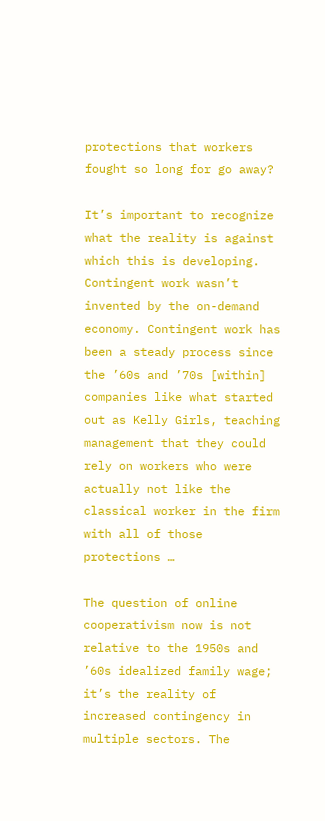protections that workers fought so long for go away?

It’s important to recognize what the reality is against which this is developing. Contingent work wasn’t invented by the on-demand economy. Contingent work has been a steady process since the ’60s and ’70s [within] companies like what started out as Kelly Girls, teaching management that they could rely on workers who were actually not like the classical worker in the firm with all of those protections …

The question of online cooperativism now is not relative to the 1950s and ’60s idealized family wage; it’s the reality of increased contingency in multiple sectors. The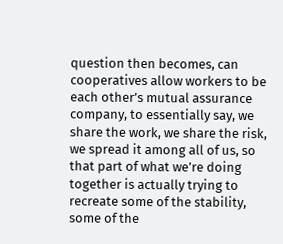question then becomes, can cooperatives allow workers to be each other’s mutual assurance company, to essentially say, we share the work, we share the risk, we spread it among all of us, so that part of what we’re doing together is actually trying to recreate some of the stability, some of the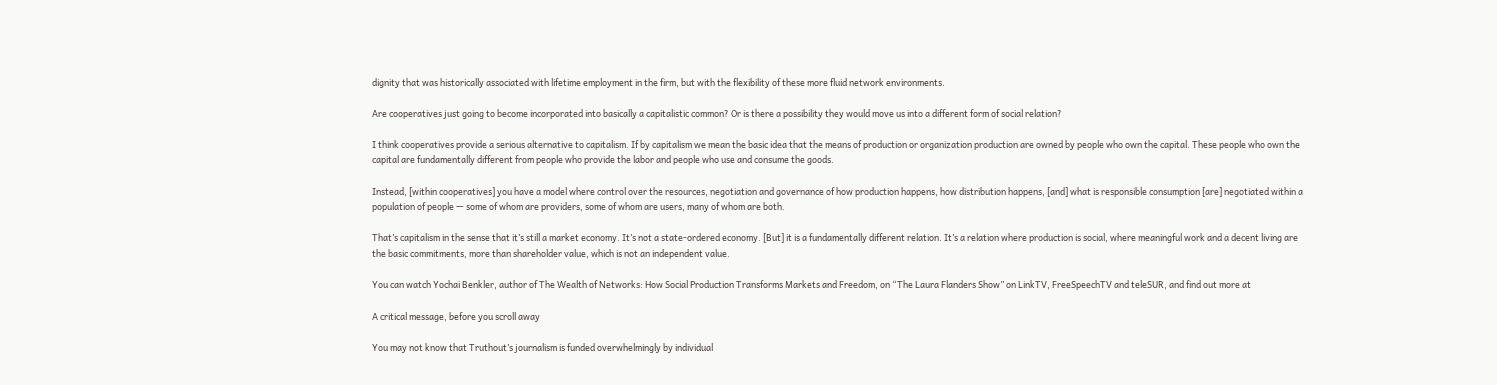dignity that was historically associated with lifetime employment in the firm, but with the flexibility of these more fluid network environments.

Are cooperatives just going to become incorporated into basically a capitalistic common? Or is there a possibility they would move us into a different form of social relation?

I think cooperatives provide a serious alternative to capitalism. If by capitalism we mean the basic idea that the means of production or organization production are owned by people who own the capital. These people who own the capital are fundamentally different from people who provide the labor and people who use and consume the goods.

Instead, [within cooperatives] you have a model where control over the resources, negotiation and governance of how production happens, how distribution happens, [and] what is responsible consumption [are] negotiated within a population of people — some of whom are providers, some of whom are users, many of whom are both.

That’s capitalism in the sense that it’s still a market economy. It’s not a state-ordered economy. [But] it is a fundamentally different relation. It’s a relation where production is social, where meaningful work and a decent living are the basic commitments, more than shareholder value, which is not an independent value.

You can watch Yochai Benkler, author of The Wealth of Networks: How Social Production Transforms Markets and Freedom, on “The Laura Flanders Show” on LinkTV, FreeSpeechTV and teleSUR, and find out more at

A critical message, before you scroll away

You may not know that Truthout’s journalism is funded overwhelmingly by individual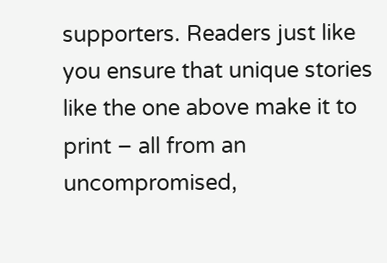supporters. Readers just like you ensure that unique stories like the one above make it to print – all from an uncompromised,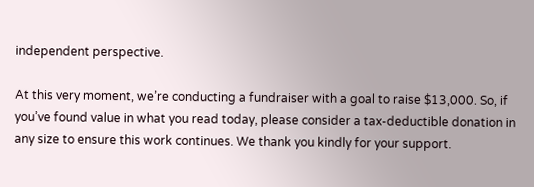independent perspective.

At this very moment, we’re conducting a fundraiser with a goal to raise $13,000. So, if you’ve found value in what you read today, please consider a tax-deductible donation in any size to ensure this work continues. We thank you kindly for your support.